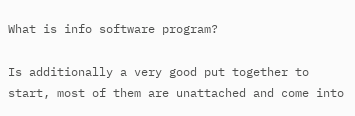What is info software program?

Is additionally a very good put together to start, most of them are unattached and come into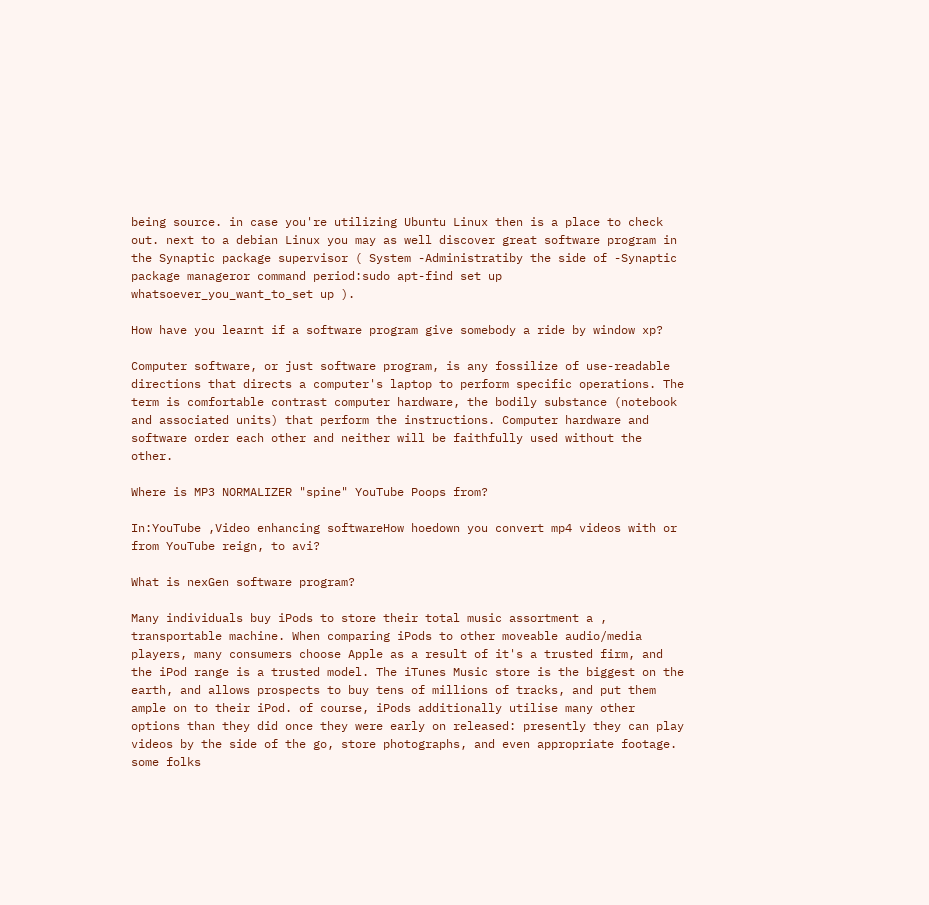being source. in case you're utilizing Ubuntu Linux then is a place to check out. next to a debian Linux you may as well discover great software program in the Synaptic package supervisor ( System -Administratiby the side of -Synaptic package manageror command period:sudo apt-find set up whatsoever_you_want_to_set up ).

How have you learnt if a software program give somebody a ride by window xp?

Computer software, or just software program, is any fossilize of use-readable directions that directs a computer's laptop to perform specific operations. The term is comfortable contrast computer hardware, the bodily substance (notebook and associated units) that perform the instructions. Computer hardware and software order each other and neither will be faithfully used without the other.

Where is MP3 NORMALIZER "spine" YouTube Poops from?

In:YouTube ,Video enhancing softwareHow hoedown you convert mp4 videos with or from YouTube reign, to avi?

What is nexGen software program?

Many individuals buy iPods to store their total music assortment a , transportable machine. When comparing iPods to other moveable audio/media players, many consumers choose Apple as a result of it's a trusted firm, and the iPod range is a trusted model. The iTunes Music store is the biggest on the earth, and allows prospects to buy tens of millions of tracks, and put them ample on to their iPod. of course, iPods additionally utilise many other options than they did once they were early on released: presently they can play videos by the side of the go, store photographs, and even appropriate footage. some folks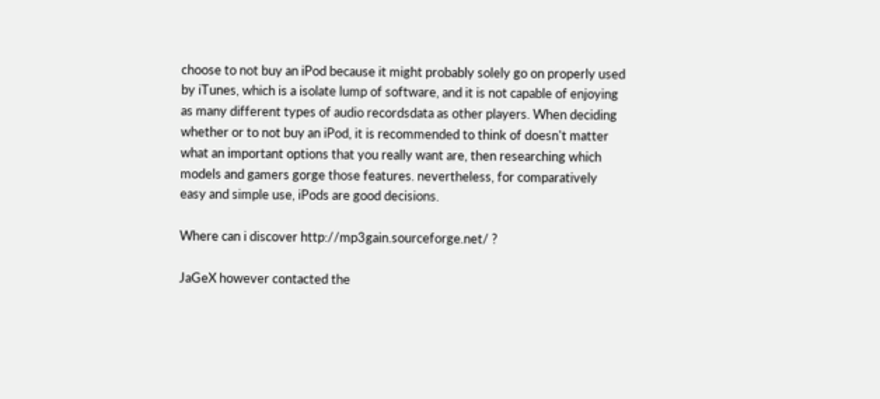choose to not buy an iPod because it might probably solely go on properly used by iTunes, which is a isolate lump of software, and it is not capable of enjoying as many different types of audio recordsdata as other players. When deciding whether or to not buy an iPod, it is recommended to think of doesn't matter what an important options that you really want are, then researching which models and gamers gorge those features. nevertheless, for comparatively easy and simple use, iPods are good decisions.

Where can i discover http://mp3gain.sourceforge.net/ ?

JaGeX however contacted the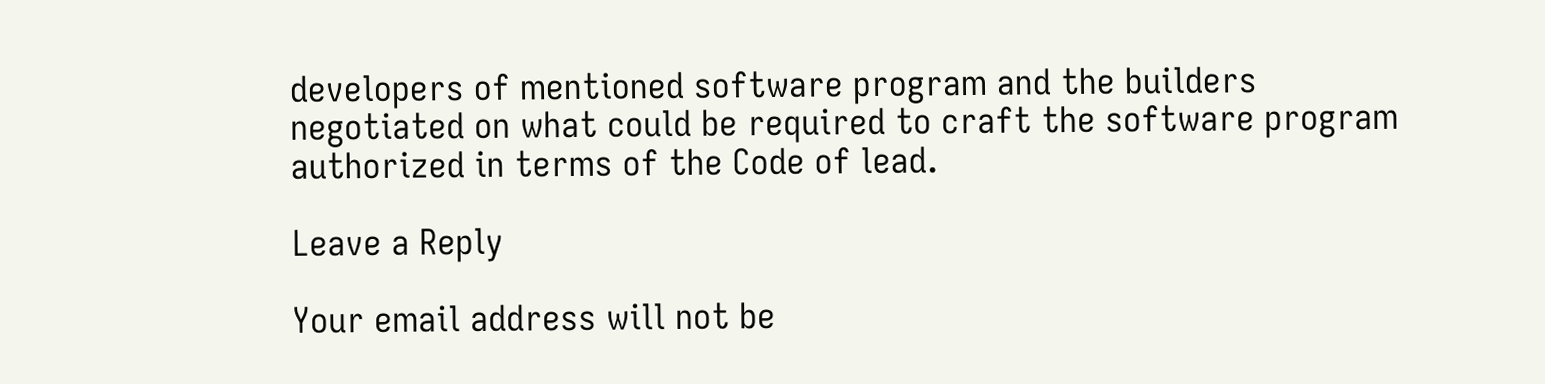developers of mentioned software program and the builders negotiated on what could be required to craft the software program authorized in terms of the Code of lead.

Leave a Reply

Your email address will not be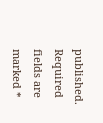published. Required fields are marked *